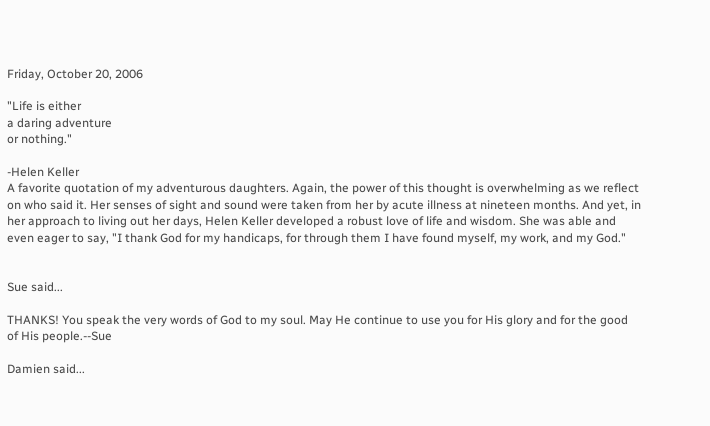Friday, October 20, 2006

"Life is either
a daring adventure
or nothing."

-Helen Keller
A favorite quotation of my adventurous daughters. Again, the power of this thought is overwhelming as we reflect on who said it. Her senses of sight and sound were taken from her by acute illness at nineteen months. And yet, in her approach to living out her days, Helen Keller developed a robust love of life and wisdom. She was able and even eager to say, "I thank God for my handicaps, for through them I have found myself, my work, and my God."


Sue said...

THANKS! You speak the very words of God to my soul. May He continue to use you for His glory and for the good of His people.--Sue

Damien said...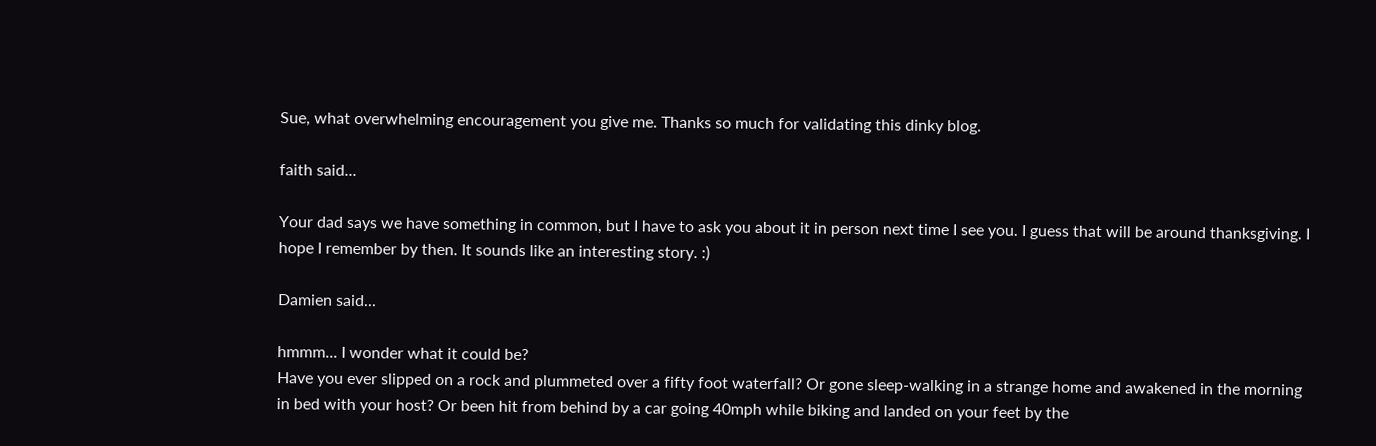Sue, what overwhelming encouragement you give me. Thanks so much for validating this dinky blog.

faith said...

Your dad says we have something in common, but I have to ask you about it in person next time I see you. I guess that will be around thanksgiving. I hope I remember by then. It sounds like an interesting story. :)

Damien said...

hmmm... I wonder what it could be?
Have you ever slipped on a rock and plummeted over a fifty foot waterfall? Or gone sleep-walking in a strange home and awakened in the morning in bed with your host? Or been hit from behind by a car going 40mph while biking and landed on your feet by the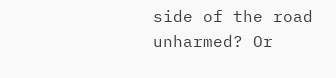side of the road unharmed? Or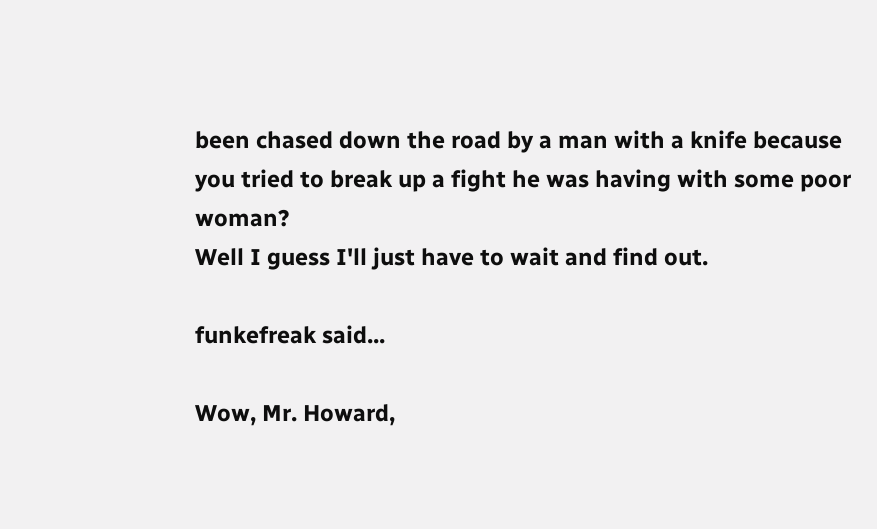been chased down the road by a man with a knife because you tried to break up a fight he was having with some poor woman?
Well I guess I'll just have to wait and find out.

funkefreak said...

Wow, Mr. Howard,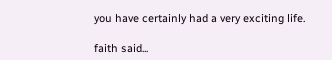you have certainly had a very exciting life.

faith said...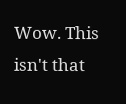Wow. This isn't that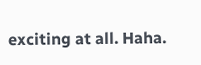exciting at all. Haha.